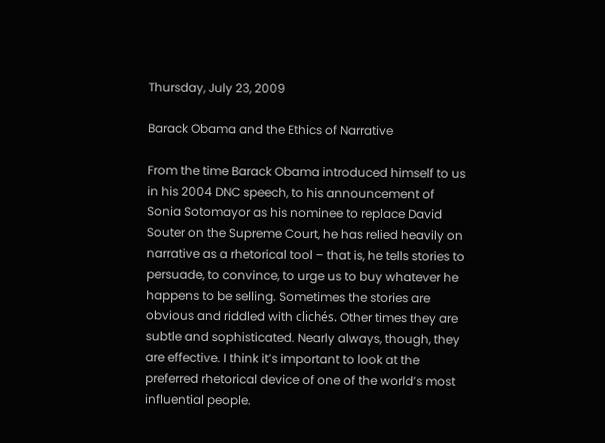Thursday, July 23, 2009

Barack Obama and the Ethics of Narrative

From the time Barack Obama introduced himself to us in his 2004 DNC speech, to his announcement of Sonia Sotomayor as his nominee to replace David Souter on the Supreme Court, he has relied heavily on narrative as a rhetorical tool – that is, he tells stories to persuade, to convince, to urge us to buy whatever he happens to be selling. Sometimes the stories are obvious and riddled with clichés. Other times they are subtle and sophisticated. Nearly always, though, they are effective. I think it’s important to look at the preferred rhetorical device of one of the world’s most influential people.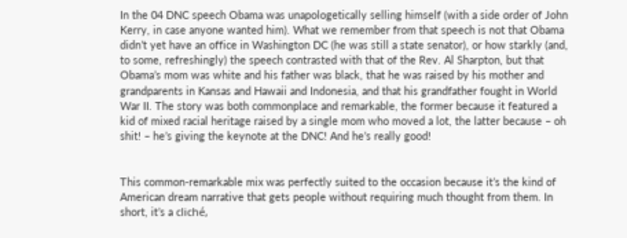In the 04 DNC speech Obama was unapologetically selling himself (with a side order of John Kerry, in case anyone wanted him). What we remember from that speech is not that Obama didn’t yet have an office in Washington DC (he was still a state senator), or how starkly (and, to some, refreshingly) the speech contrasted with that of the Rev. Al Sharpton, but that Obama’s mom was white and his father was black, that he was raised by his mother and grandparents in Kansas and Hawaii and Indonesia, and that his grandfather fought in World War II. The story was both commonplace and remarkable, the former because it featured a kid of mixed racial heritage raised by a single mom who moved a lot, the latter because – oh shit! – he’s giving the keynote at the DNC! And he’s really good!


This common-remarkable mix was perfectly suited to the occasion because it’s the kind of American dream narrative that gets people without requiring much thought from them. In short, it’s a cliché,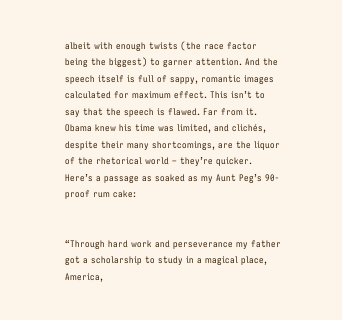albeit with enough twists (the race factor being the biggest) to garner attention. And the speech itself is full of sappy, romantic images calculated for maximum effect. This isn’t to say that the speech is flawed. Far from it. Obama knew his time was limited, and clichés, despite their many shortcomings, are the liquor of the rhetorical world – they’re quicker. Here’s a passage as soaked as my Aunt Peg’s 90-proof rum cake:


“Through hard work and perseverance my father got a scholarship to study in a magical place, America,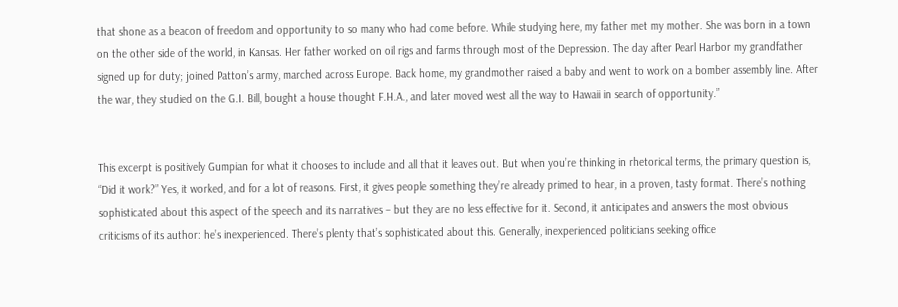that shone as a beacon of freedom and opportunity to so many who had come before. While studying here, my father met my mother. She was born in a town on the other side of the world, in Kansas. Her father worked on oil rigs and farms through most of the Depression. The day after Pearl Harbor my grandfather signed up for duty; joined Patton’s army, marched across Europe. Back home, my grandmother raised a baby and went to work on a bomber assembly line. After the war, they studied on the G.I. Bill, bought a house thought F.H.A., and later moved west all the way to Hawaii in search of opportunity.”


This excerpt is positively Gumpian for what it chooses to include and all that it leaves out. But when you’re thinking in rhetorical terms, the primary question is, “Did it work?” Yes, it worked, and for a lot of reasons. First, it gives people something they’re already primed to hear, in a proven, tasty format. There’s nothing sophisticated about this aspect of the speech and its narratives – but they are no less effective for it. Second, it anticipates and answers the most obvious criticisms of its author: he’s inexperienced. There’s plenty that’s sophisticated about this. Generally, inexperienced politicians seeking office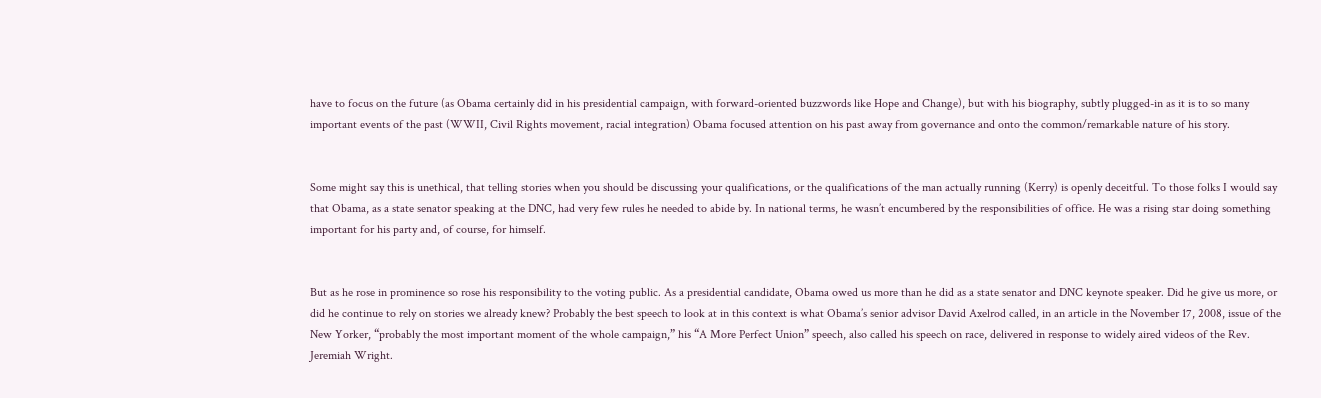have to focus on the future (as Obama certainly did in his presidential campaign, with forward-oriented buzzwords like Hope and Change), but with his biography, subtly plugged-in as it is to so many important events of the past (WWII, Civil Rights movement, racial integration) Obama focused attention on his past away from governance and onto the common/remarkable nature of his story.


Some might say this is unethical, that telling stories when you should be discussing your qualifications, or the qualifications of the man actually running (Kerry) is openly deceitful. To those folks I would say that Obama, as a state senator speaking at the DNC, had very few rules he needed to abide by. In national terms, he wasn’t encumbered by the responsibilities of office. He was a rising star doing something important for his party and, of course, for himself.


But as he rose in prominence so rose his responsibility to the voting public. As a presidential candidate, Obama owed us more than he did as a state senator and DNC keynote speaker. Did he give us more, or did he continue to rely on stories we already knew? Probably the best speech to look at in this context is what Obama’s senior advisor David Axelrod called, in an article in the November 17, 2008, issue of the New Yorker, “probably the most important moment of the whole campaign,” his “A More Perfect Union” speech, also called his speech on race, delivered in response to widely aired videos of the Rev. Jeremiah Wright.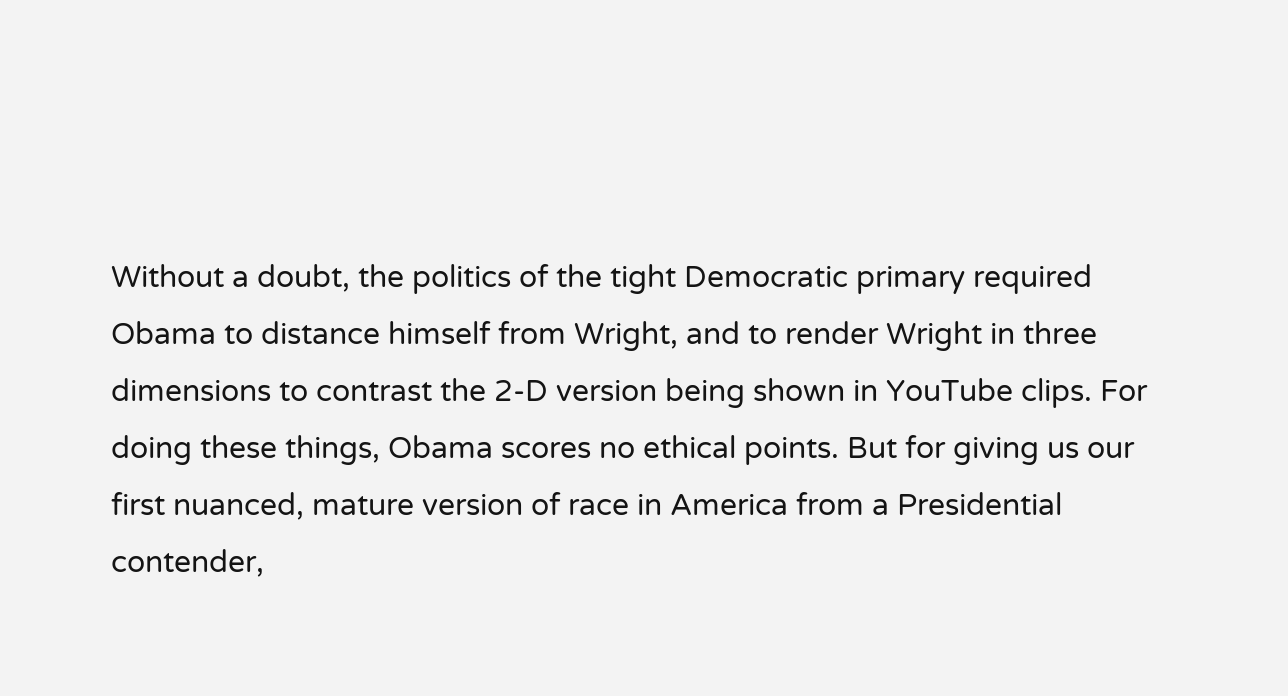Without a doubt, the politics of the tight Democratic primary required Obama to distance himself from Wright, and to render Wright in three dimensions to contrast the 2-D version being shown in YouTube clips. For doing these things, Obama scores no ethical points. But for giving us our first nuanced, mature version of race in America from a Presidential contender,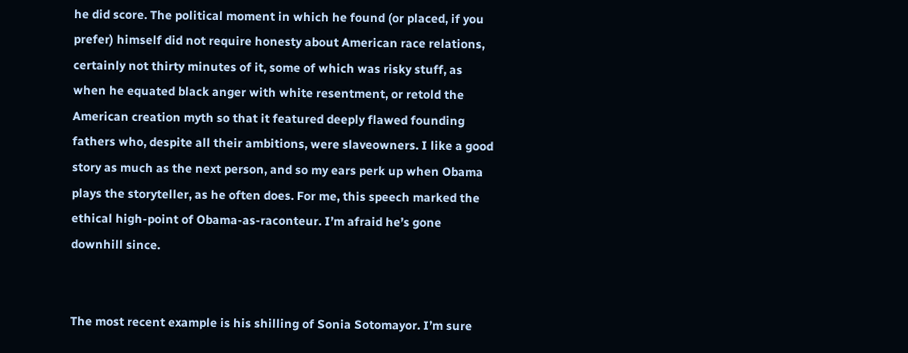he did score. The political moment in which he found (or placed, if you prefer) himself did not require honesty about American race relations, certainly not thirty minutes of it, some of which was risky stuff, as when he equated black anger with white resentment, or retold the American creation myth so that it featured deeply flawed founding fathers who, despite all their ambitions, were slaveowners. I like a good story as much as the next person, and so my ears perk up when Obama plays the storyteller, as he often does. For me, this speech marked the ethical high-point of Obama-as-raconteur. I’m afraid he’s gone downhill since.


The most recent example is his shilling of Sonia Sotomayor. I’m sure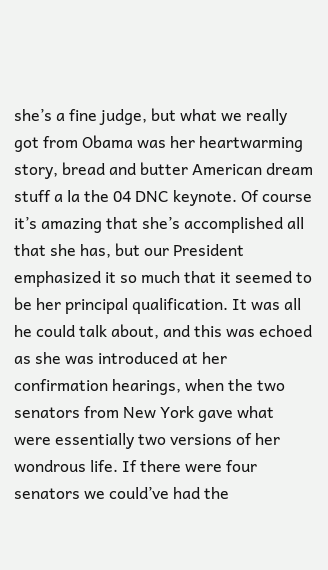she’s a fine judge, but what we really got from Obama was her heartwarming story, bread and butter American dream stuff a la the 04 DNC keynote. Of course it’s amazing that she’s accomplished all that she has, but our President emphasized it so much that it seemed to be her principal qualification. It was all he could talk about, and this was echoed as she was introduced at her confirmation hearings, when the two senators from New York gave what were essentially two versions of her wondrous life. If there were four senators we could’ve had the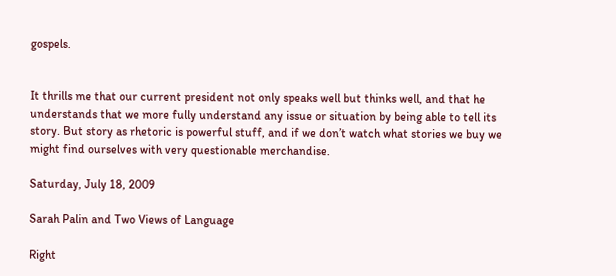gospels.


It thrills me that our current president not only speaks well but thinks well, and that he understands that we more fully understand any issue or situation by being able to tell its story. But story as rhetoric is powerful stuff, and if we don’t watch what stories we buy we might find ourselves with very questionable merchandise.

Saturday, July 18, 2009

Sarah Palin and Two Views of Language

Right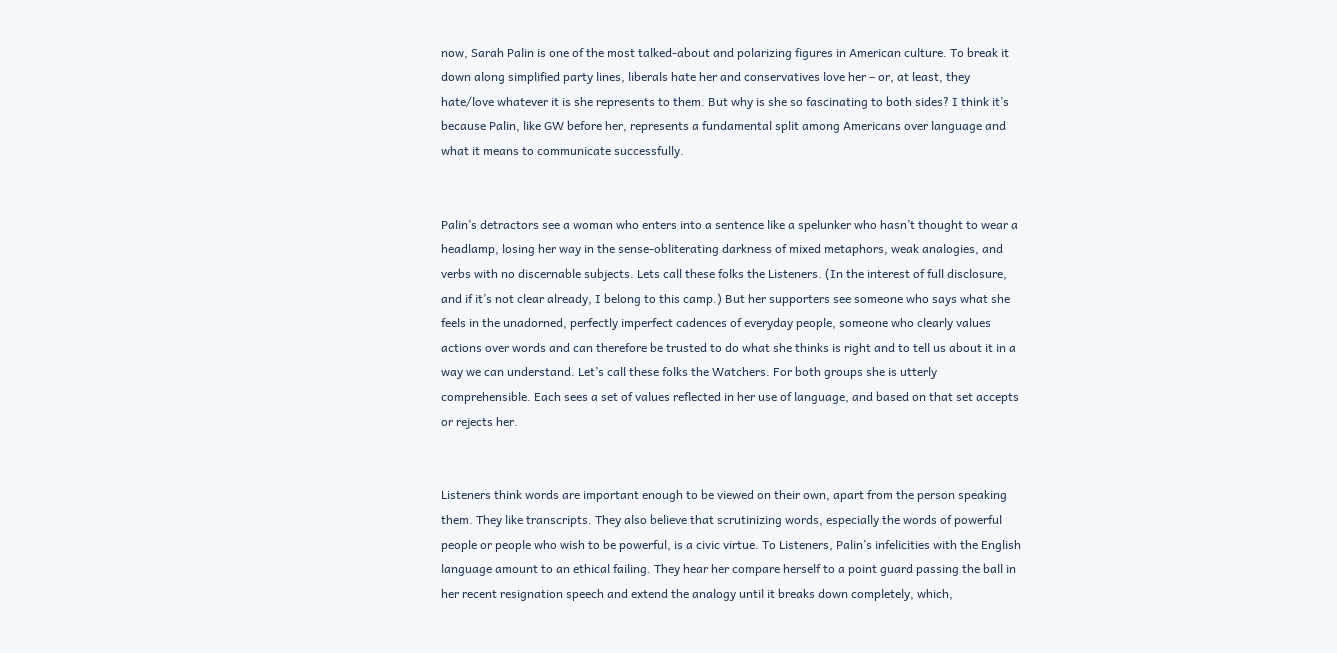now, Sarah Palin is one of the most talked-about and polarizing figures in American culture. To break it down along simplified party lines, liberals hate her and conservatives love her – or, at least, they hate/love whatever it is she represents to them. But why is she so fascinating to both sides? I think it’s because Palin, like GW before her, represents a fundamental split among Americans over language and what it means to communicate successfully.


Palin’s detractors see a woman who enters into a sentence like a spelunker who hasn’t thought to wear a headlamp, losing her way in the sense-obliterating darkness of mixed metaphors, weak analogies, and verbs with no discernable subjects. Lets call these folks the Listeners. (In the interest of full disclosure, and if it’s not clear already, I belong to this camp.) But her supporters see someone who says what she feels in the unadorned, perfectly imperfect cadences of everyday people, someone who clearly values actions over words and can therefore be trusted to do what she thinks is right and to tell us about it in a way we can understand. Let’s call these folks the Watchers. For both groups she is utterly comprehensible. Each sees a set of values reflected in her use of language, and based on that set accepts or rejects her.


Listeners think words are important enough to be viewed on their own, apart from the person speaking them. They like transcripts. They also believe that scrutinizing words, especially the words of powerful people or people who wish to be powerful, is a civic virtue. To Listeners, Palin’s infelicities with the English language amount to an ethical failing. They hear her compare herself to a point guard passing the ball in her recent resignation speech and extend the analogy until it breaks down completely, which,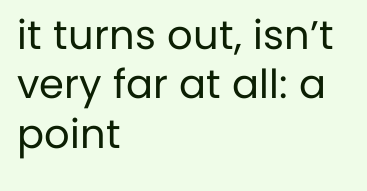it turns out, isn’t very far at all: a point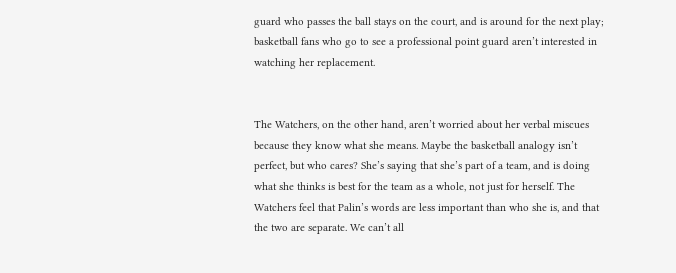guard who passes the ball stays on the court, and is around for the next play; basketball fans who go to see a professional point guard aren’t interested in watching her replacement.


The Watchers, on the other hand, aren’t worried about her verbal miscues because they know what she means. Maybe the basketball analogy isn’t perfect, but who cares? She’s saying that she’s part of a team, and is doing what she thinks is best for the team as a whole, not just for herself. The Watchers feel that Palin’s words are less important than who she is, and that the two are separate. We can’t all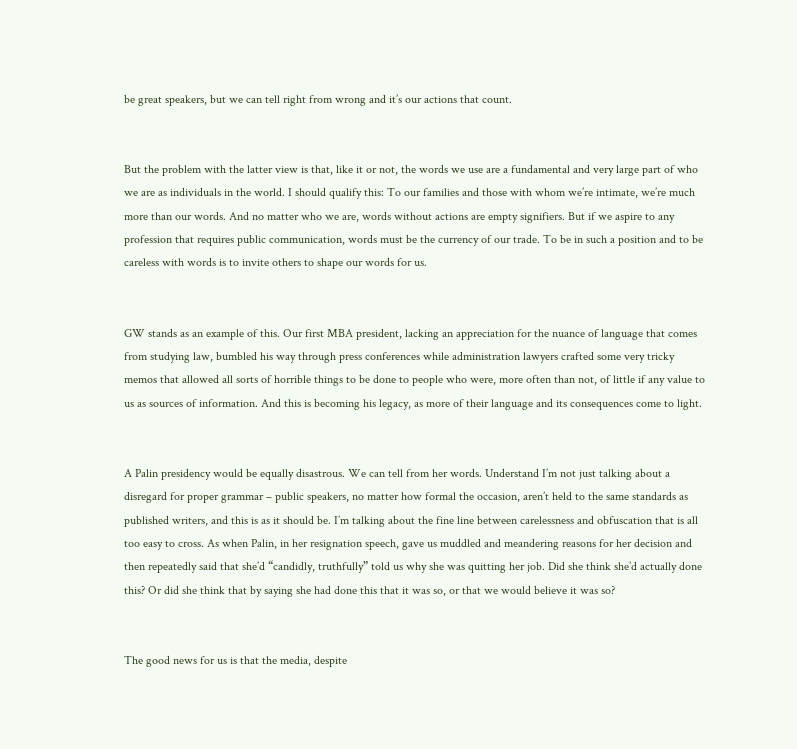be great speakers, but we can tell right from wrong and it’s our actions that count.


But the problem with the latter view is that, like it or not, the words we use are a fundamental and very large part of who we are as individuals in the world. I should qualify this: To our families and those with whom we’re intimate, we’re much more than our words. And no matter who we are, words without actions are empty signifiers. But if we aspire to any profession that requires public communication, words must be the currency of our trade. To be in such a position and to be careless with words is to invite others to shape our words for us.


GW stands as an example of this. Our first MBA president, lacking an appreciation for the nuance of language that comes from studying law, bumbled his way through press conferences while administration lawyers crafted some very tricky memos that allowed all sorts of horrible things to be done to people who were, more often than not, of little if any value to us as sources of information. And this is becoming his legacy, as more of their language and its consequences come to light.


A Palin presidency would be equally disastrous. We can tell from her words. Understand I’m not just talking about a disregard for proper grammar – public speakers, no matter how formal the occasion, aren’t held to the same standards as published writers, and this is as it should be. I’m talking about the fine line between carelessness and obfuscation that is all too easy to cross. As when Palin, in her resignation speech, gave us muddled and meandering reasons for her decision and then repeatedly said that she’d “candidly, truthfully” told us why she was quitting her job. Did she think she’d actually done this? Or did she think that by saying she had done this that it was so, or that we would believe it was so?


The good news for us is that the media, despite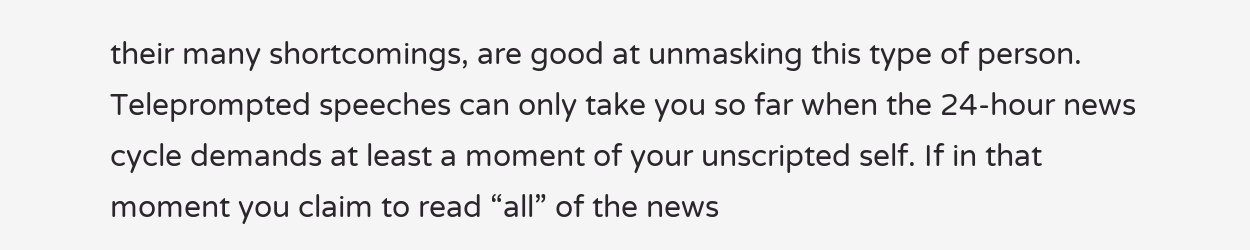their many shortcomings, are good at unmasking this type of person. Teleprompted speeches can only take you so far when the 24-hour news cycle demands at least a moment of your unscripted self. If in that moment you claim to read “all” of the news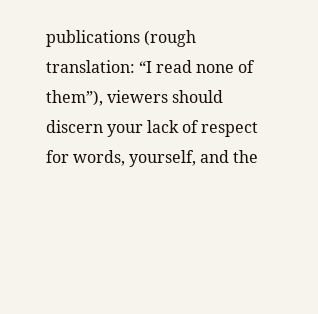publications (rough translation: “I read none of them”), viewers should discern your lack of respect for words, yourself, and the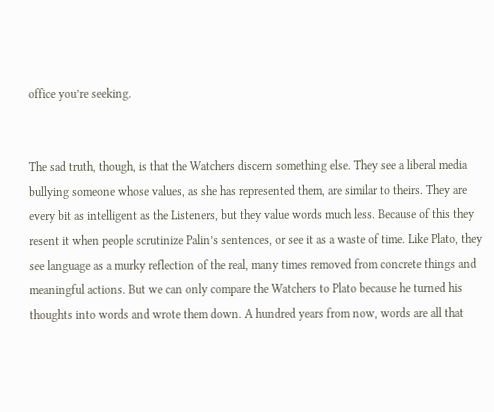office you’re seeking.


The sad truth, though, is that the Watchers discern something else. They see a liberal media bullying someone whose values, as she has represented them, are similar to theirs. They are every bit as intelligent as the Listeners, but they value words much less. Because of this they resent it when people scrutinize Palin’s sentences, or see it as a waste of time. Like Plato, they see language as a murky reflection of the real, many times removed from concrete things and meaningful actions. But we can only compare the Watchers to Plato because he turned his thoughts into words and wrote them down. A hundred years from now, words are all that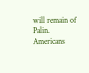will remain of Palin. Americans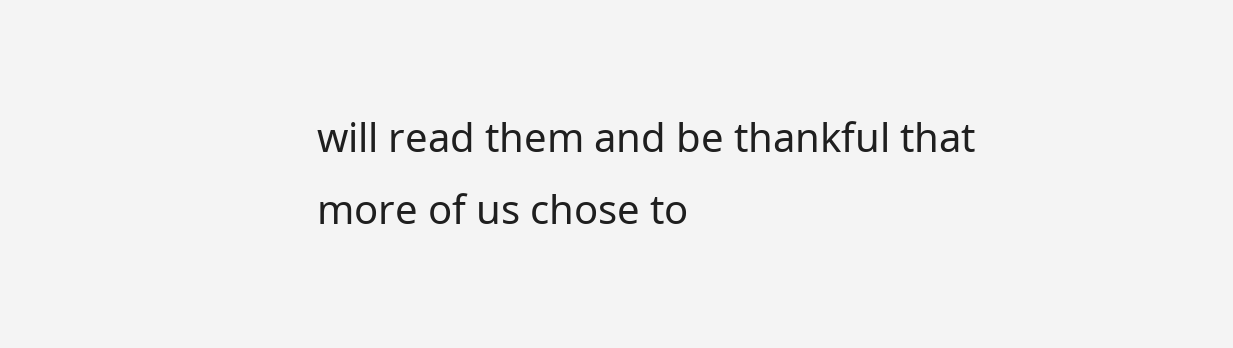will read them and be thankful that more of us chose to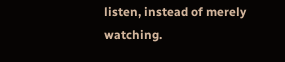listen, instead of merely watching.